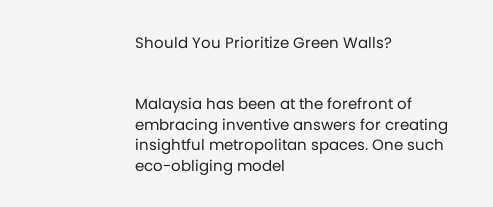Should You Prioritize Green Walls?


Malaysia has been at the forefront of embracing inventive answers for creating insightful metropolitan spaces. One such eco-obliging model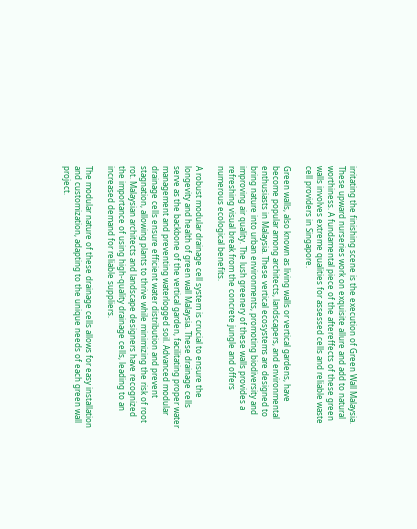irritating the finishing scene is the execution of Green Wall Malaysia. These upward nurseries work on exquisite allure and add to natural worthiness. A fundamental piece of the aftereffects of these green walls involves extreme qualities for assessed cells and reliable waste cell providers in Singapore.

Green walls, also known as living walls or vertical gardens, have become popular among architects, landscapers, and environmental enthusiasts in Malaysia. These vertical ecosystems are designed to bring nature into urban environments, promoting biodiversity and improving air quality. The lush greenery of these walls provides a refreshing visual break from the concrete jungle and offers numerous ecological benefits.

A robust modular drainage cell system is crucial to ensure the longevity and health of green wall Malaysia. These drainage cells serve as the backbone of the vertical garden, facilitating proper water management and preventing waterlogged soil. Advanced modular drainage cells ensure efficient water distribution and prevent stagnation, allowing plants to thrive while minimizing the risk of root rot. Malaysian architects and landscape designers have recognized the importance of using high-quality drainage cells, leading to an increased demand for reliable suppliers.

The modular nature of these drainage cells allows for easy installation and customization, adapting to the unique needs of each green wall project.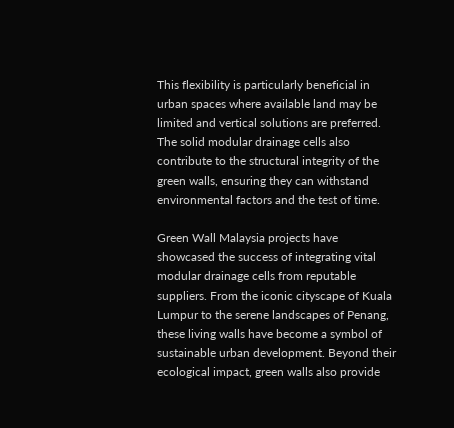This flexibility is particularly beneficial in urban spaces where available land may be limited and vertical solutions are preferred. The solid modular drainage cells also contribute to the structural integrity of the green walls, ensuring they can withstand environmental factors and the test of time.

Green Wall Malaysia projects have showcased the success of integrating vital modular drainage cells from reputable suppliers. From the iconic cityscape of Kuala Lumpur to the serene landscapes of Penang, these living walls have become a symbol of sustainable urban development. Beyond their ecological impact, green walls also provide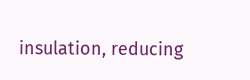insulation, reducing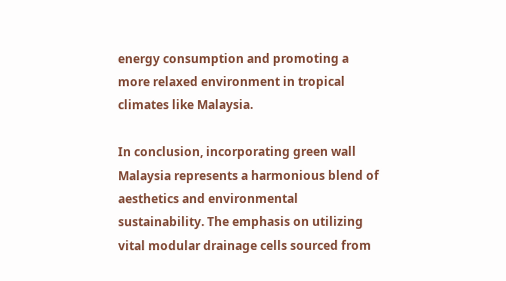energy consumption and promoting a more relaxed environment in tropical climates like Malaysia.

In conclusion, incorporating green wall Malaysia represents a harmonious blend of aesthetics and environmental sustainability. The emphasis on utilizing vital modular drainage cells sourced from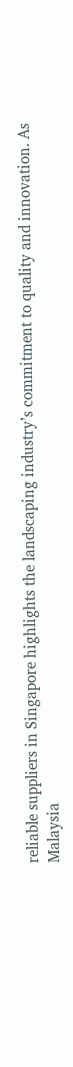reliable suppliers in Singapore highlights the landscaping industry’s commitment to quality and innovation. As Malaysia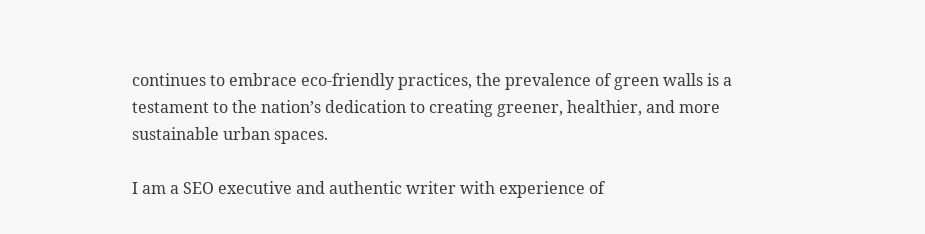continues to embrace eco-friendly practices, the prevalence of green walls is a testament to the nation’s dedication to creating greener, healthier, and more sustainable urban spaces.

I am a SEO executive and authentic writer with experience of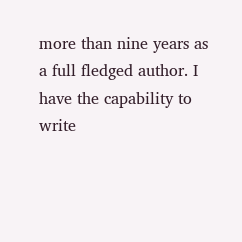more than nine years as a full fledged author. I have the capability to write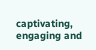captivating, engaging and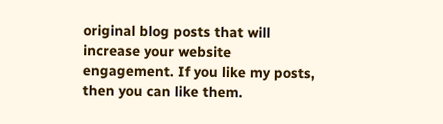original blog posts that will increase your website engagement. If you like my posts, then you can like them.